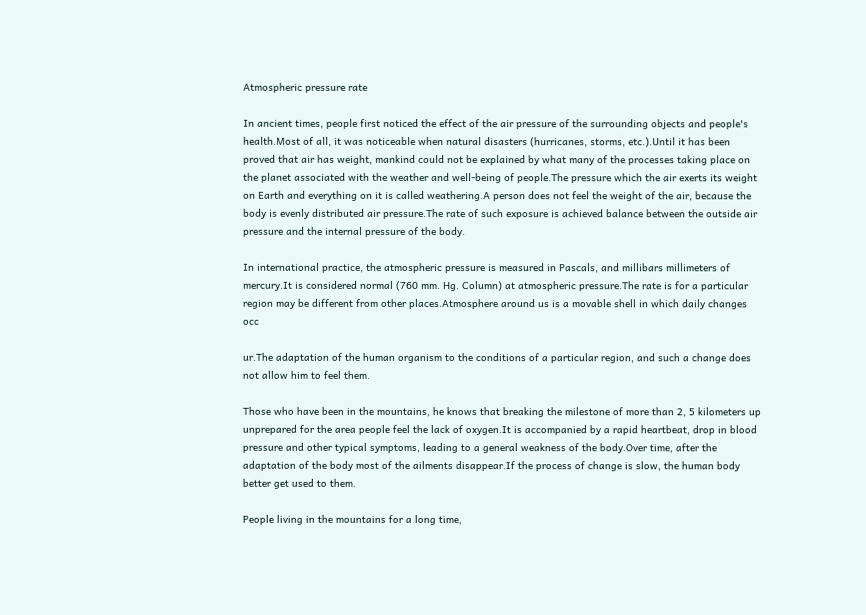Atmospheric pressure rate

In ancient times, people first noticed the effect of the air pressure of the surrounding objects and people's health.Most of all, it was noticeable when natural disasters (hurricanes, storms, etc.).Until it has been proved that air has weight, mankind could not be explained by what many of the processes taking place on the planet associated with the weather and well-being of people.The pressure which the air exerts its weight on Earth and everything on it is called weathering.A person does not feel the weight of the air, because the body is evenly distributed air pressure.The rate of such exposure is achieved balance between the outside air pressure and the internal pressure of the body.

In international practice, the atmospheric pressure is measured in Pascals, and millibars millimeters of mercury.It is considered normal (760 mm. Hg. Column) at atmospheric pressure.The rate is for a particular region may be different from other places.Atmosphere around us is a movable shell in which daily changes occ

ur.The adaptation of the human organism to the conditions of a particular region, and such a change does not allow him to feel them.

Those who have been in the mountains, he knows that breaking the milestone of more than 2, 5 kilometers up unprepared for the area people feel the lack of oxygen.It is accompanied by a rapid heartbeat, drop in blood pressure and other typical symptoms, leading to a general weakness of the body.Over time, after the adaptation of the body most of the ailments disappear.If the process of change is slow, the human body better get used to them.

People living in the mountains for a long time,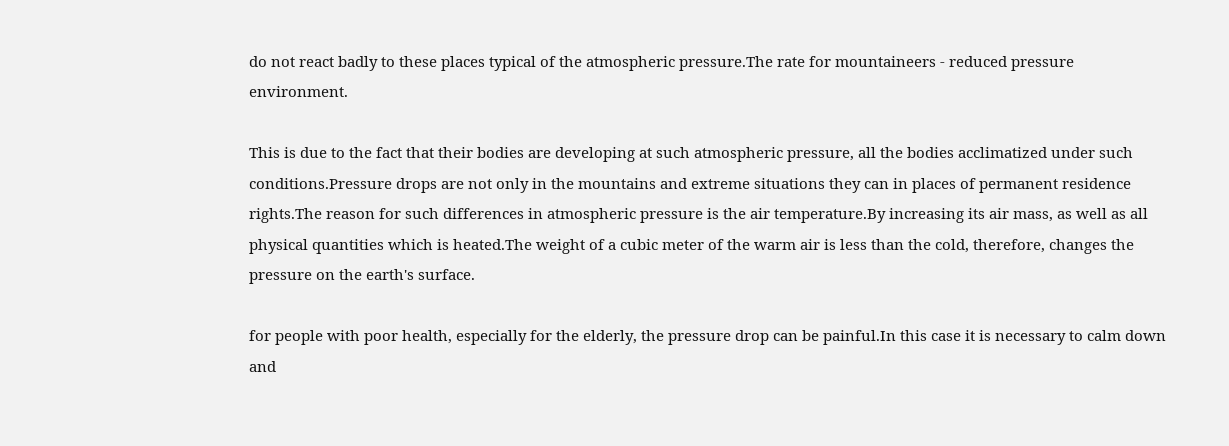do not react badly to these places typical of the atmospheric pressure.The rate for mountaineers - reduced pressure environment.

This is due to the fact that their bodies are developing at such atmospheric pressure, all the bodies acclimatized under such conditions.Pressure drops are not only in the mountains and extreme situations they can in places of permanent residence rights.The reason for such differences in atmospheric pressure is the air temperature.By increasing its air mass, as well as all physical quantities which is heated.The weight of a cubic meter of the warm air is less than the cold, therefore, changes the pressure on the earth's surface.

for people with poor health, especially for the elderly, the pressure drop can be painful.In this case it is necessary to calm down and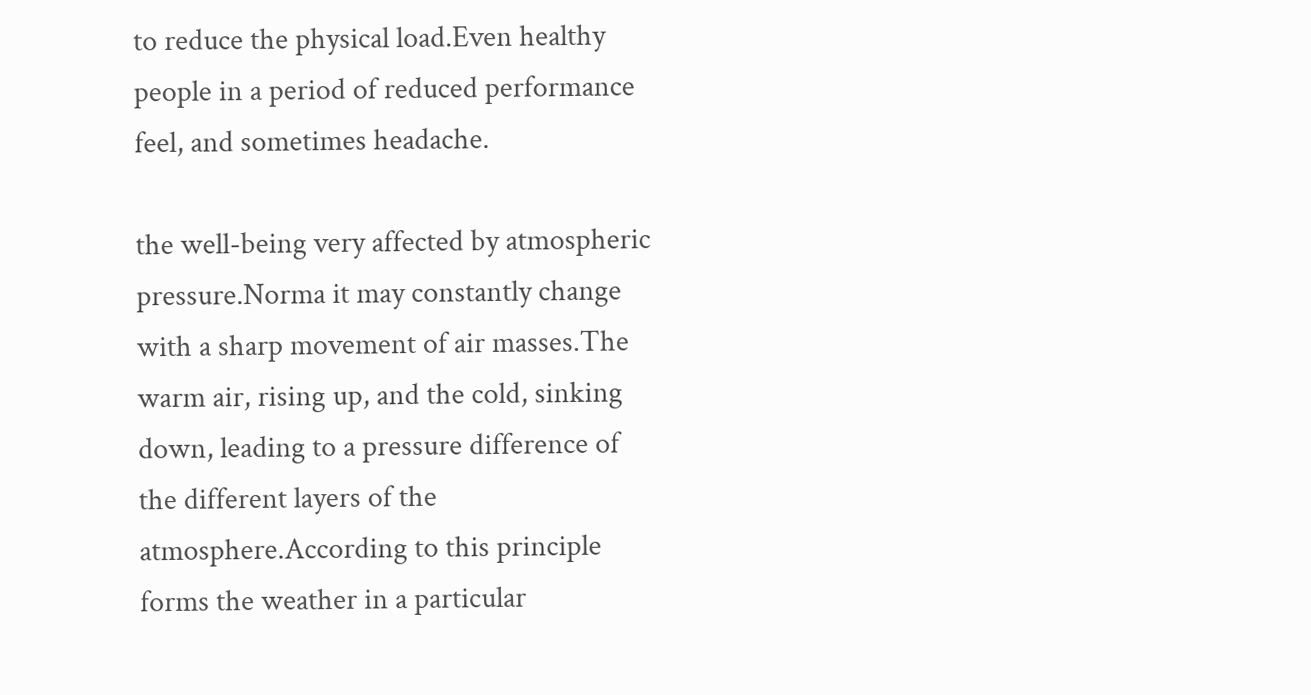to reduce the physical load.Even healthy people in a period of reduced performance feel, and sometimes headache.

the well-being very affected by atmospheric pressure.Norma it may constantly change with a sharp movement of air masses.The warm air, rising up, and the cold, sinking down, leading to a pressure difference of the different layers of the atmosphere.According to this principle forms the weather in a particular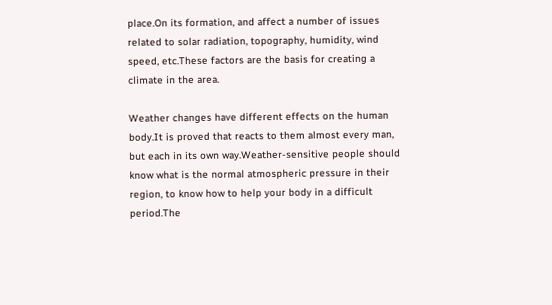place.On its formation, and affect a number of issues related to solar radiation, topography, humidity, wind speed, etc.These factors are the basis for creating a climate in the area.

Weather changes have different effects on the human body.It is proved that reacts to them almost every man, but each in its own way.Weather-sensitive people should know what is the normal atmospheric pressure in their region, to know how to help your body in a difficult period.The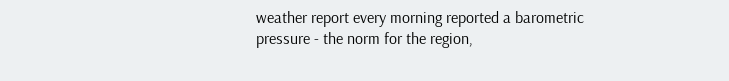weather report every morning reported a barometric pressure - the norm for the region,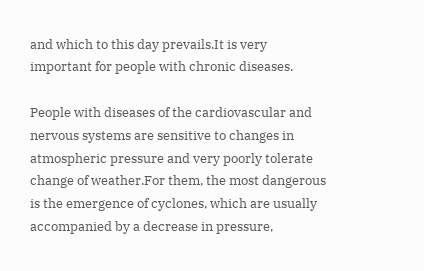and which to this day prevails.It is very important for people with chronic diseases.

People with diseases of the cardiovascular and nervous systems are sensitive to changes in atmospheric pressure and very poorly tolerate change of weather.For them, the most dangerous is the emergence of cyclones, which are usually accompanied by a decrease in pressure,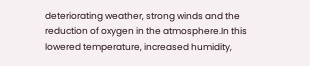deteriorating weather, strong winds and the reduction of oxygen in the atmosphere.In this lowered temperature, increased humidity,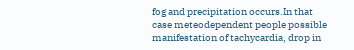fog and precipitation occurs.In that case meteodependent people possible manifestation of tachycardia, drop in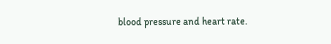blood pressure and heart rate.